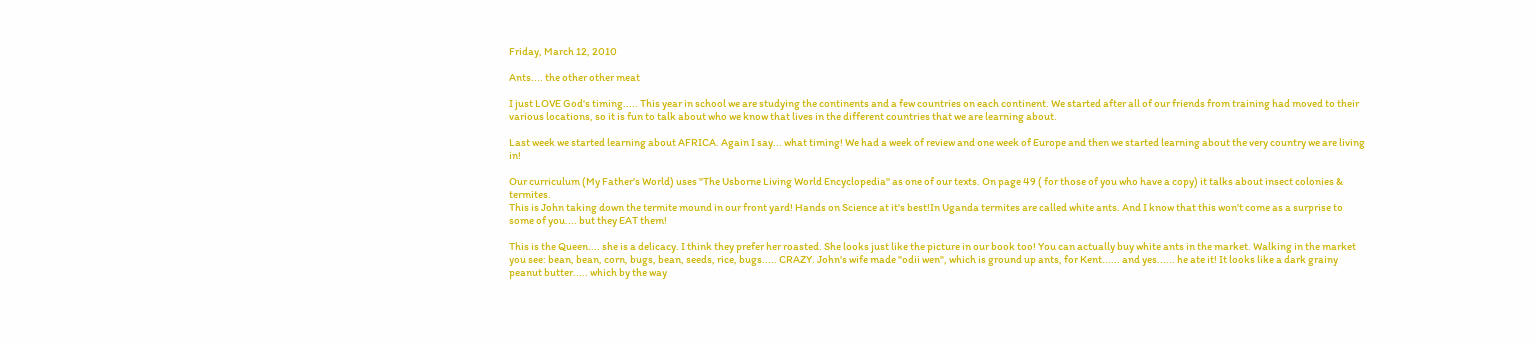Friday, March 12, 2010

Ants.... the other other meat

I just LOVE God's timing..... This year in school we are studying the continents and a few countries on each continent. We started after all of our friends from training had moved to their various locations, so it is fun to talk about who we know that lives in the different countries that we are learning about.

Last week we started learning about AFRICA. Again I say... what timing! We had a week of review and one week of Europe and then we started learning about the very country we are living in!

Our curriculum (My Father's World) uses "The Usborne Living World Encyclopedia" as one of our texts. On page 49 ( for those of you who have a copy) it talks about insect colonies & termites.
This is John taking down the termite mound in our front yard! Hands on Science at it's best!In Uganda termites are called white ants. And I know that this won't come as a surprise to some of you.... but they EAT them!

This is the Queen.... she is a delicacy. I think they prefer her roasted. She looks just like the picture in our book too! You can actually buy white ants in the market. Walking in the market you see: bean, bean, corn, bugs, bean, seeds, rice, bugs..... CRAZY. John's wife made "odii wen", which is ground up ants, for Kent...... and yes...... he ate it! It looks like a dark grainy peanut butter..... which by the way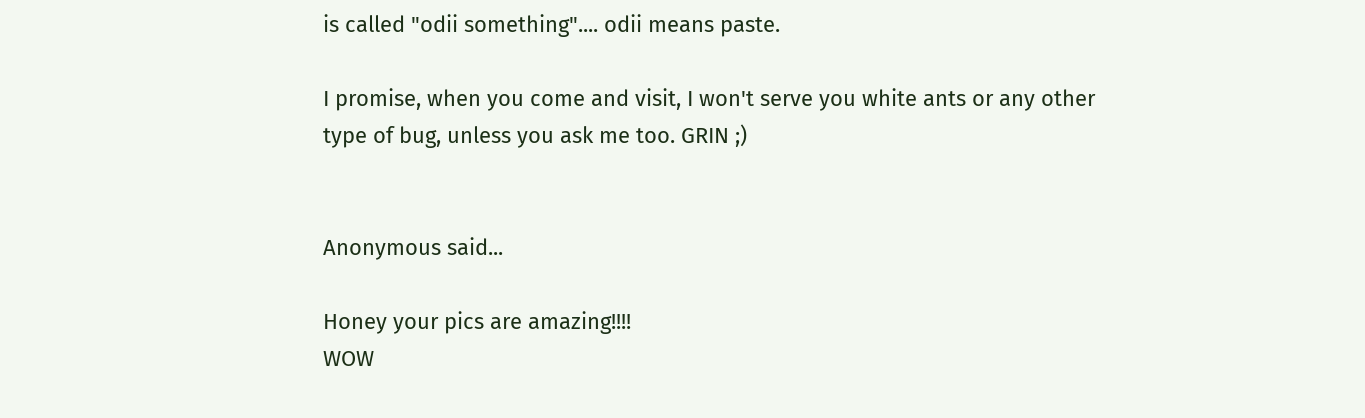is called "odii something".... odii means paste.

I promise, when you come and visit, I won't serve you white ants or any other type of bug, unless you ask me too. GRIN ;)


Anonymous said...

Honey your pics are amazing!!!!
WOW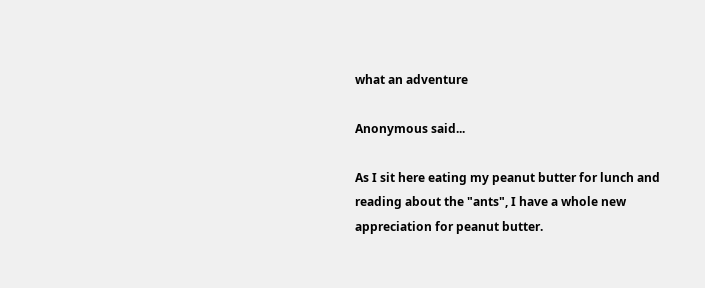what an adventure

Anonymous said...

As I sit here eating my peanut butter for lunch and reading about the "ants", I have a whole new appreciation for peanut butter.